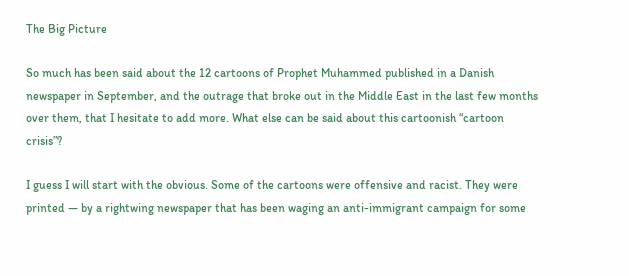The Big Picture

So much has been said about the 12 cartoons of Prophet Muhammed published in a Danish newspaper in September, and the outrage that broke out in the Middle East in the last few months over them, that I hesitate to add more. What else can be said about this cartoonish “cartoon crisis”?

I guess I will start with the obvious. Some of the cartoons were offensive and racist. They were printed — by a rightwing newspaper that has been waging an anti-immigrant campaign for some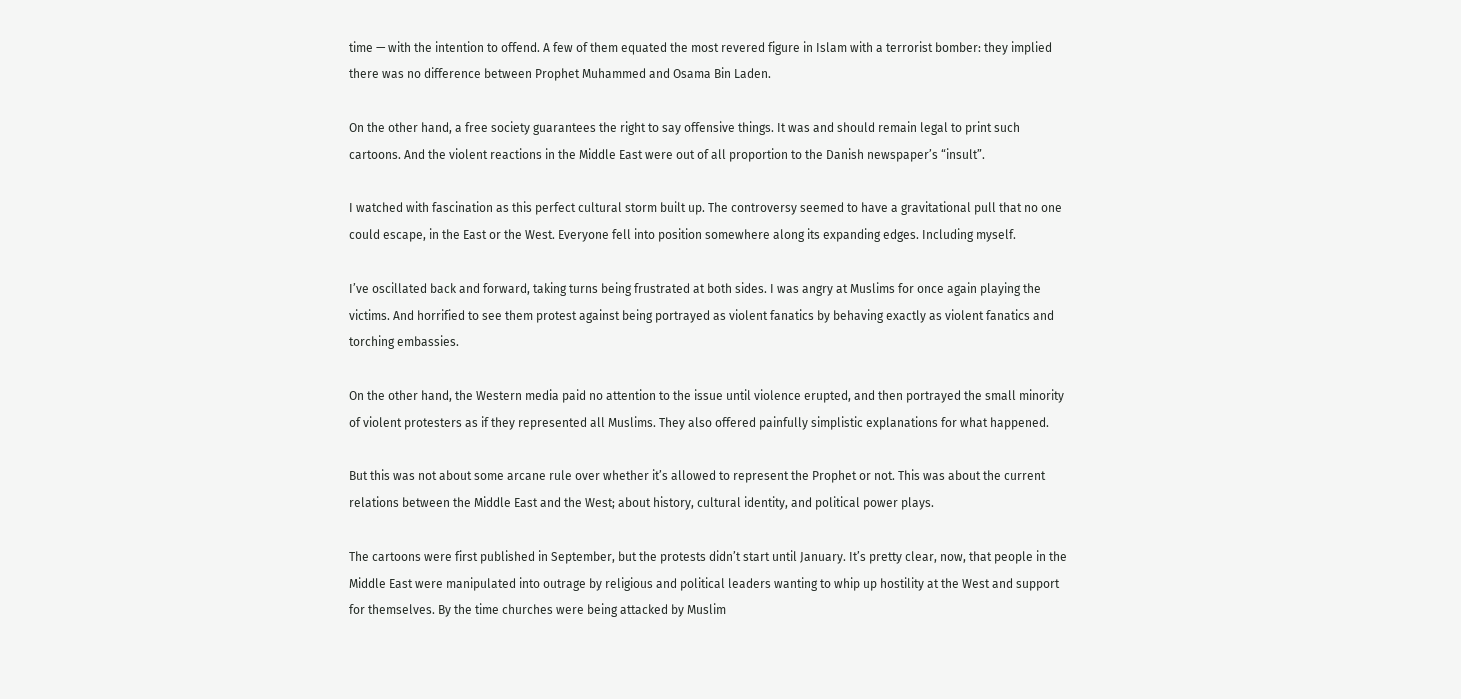time — with the intention to offend. A few of them equated the most revered figure in Islam with a terrorist bomber: they implied there was no difference between Prophet Muhammed and Osama Bin Laden.

On the other hand, a free society guarantees the right to say offensive things. It was and should remain legal to print such cartoons. And the violent reactions in the Middle East were out of all proportion to the Danish newspaper’s “insult”.

I watched with fascination as this perfect cultural storm built up. The controversy seemed to have a gravitational pull that no one could escape, in the East or the West. Everyone fell into position somewhere along its expanding edges. Including myself.

I’ve oscillated back and forward, taking turns being frustrated at both sides. I was angry at Muslims for once again playing the victims. And horrified to see them protest against being portrayed as violent fanatics by behaving exactly as violent fanatics and torching embassies.

On the other hand, the Western media paid no attention to the issue until violence erupted, and then portrayed the small minority of violent protesters as if they represented all Muslims. They also offered painfully simplistic explanations for what happened.

But this was not about some arcane rule over whether it’s allowed to represent the Prophet or not. This was about the current relations between the Middle East and the West; about history, cultural identity, and political power plays.

The cartoons were first published in September, but the protests didn’t start until January. It’s pretty clear, now, that people in the Middle East were manipulated into outrage by religious and political leaders wanting to whip up hostility at the West and support for themselves. By the time churches were being attacked by Muslim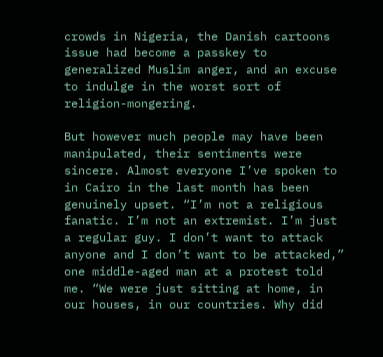crowds in Nigeria, the Danish cartoons issue had become a passkey to generalized Muslim anger, and an excuse to indulge in the worst sort of religion-mongering.

But however much people may have been manipulated, their sentiments were sincere. Almost everyone I’ve spoken to in Cairo in the last month has been genuinely upset. “I’m not a religious fanatic. I’m not an extremist. I’m just a regular guy. I don’t want to attack anyone and I don’t want to be attacked,” one middle-aged man at a protest told me. “We were just sitting at home, in our houses, in our countries. Why did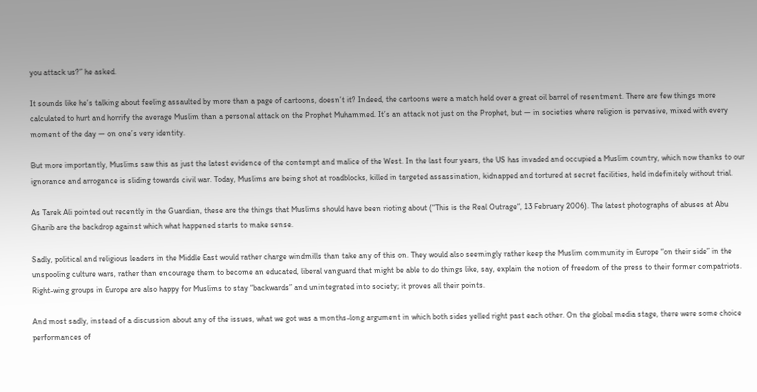you attack us?” he asked.

It sounds like he’s talking about feeling assaulted by more than a page of cartoons, doesn’t it? Indeed, the cartoons were a match held over a great oil barrel of resentment. There are few things more calculated to hurt and horrify the average Muslim than a personal attack on the Prophet Muhammed. It’s an attack not just on the Prophet, but — in societies where religion is pervasive, mixed with every moment of the day — on one’s very identity.

But more importantly, Muslims saw this as just the latest evidence of the contempt and malice of the West. In the last four years, the US has invaded and occupied a Muslim country, which now thanks to our ignorance and arrogance is sliding towards civil war. Today, Muslims are being shot at roadblocks, killed in targeted assassination, kidnapped and tortured at secret facilities, held indefinitely without trial.

As Tarek Ali pointed out recently in the Guardian, these are the things that Muslims should have been rioting about (“This is the Real Outrage“, 13 February 2006). The latest photographs of abuses at Abu Gharib are the backdrop against which what happened starts to make sense.

Sadly, political and religious leaders in the Middle East would rather charge windmills than take any of this on. They would also seemingly rather keep the Muslim community in Europe “on their side” in the unspooling culture wars, rather than encourage them to become an educated, liberal vanguard that might be able to do things like, say, explain the notion of freedom of the press to their former compatriots. Right-wing groups in Europe are also happy for Muslims to stay “backwards” and unintegrated into society; it proves all their points.

And most sadly, instead of a discussion about any of the issues, what we got was a months-long argument in which both sides yelled right past each other. On the global media stage, there were some choice performances of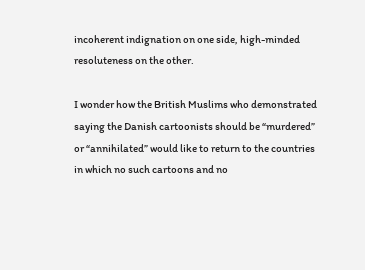incoherent indignation on one side, high-minded resoluteness on the other.

I wonder how the British Muslims who demonstrated saying the Danish cartoonists should be “murdered” or “annihilated” would like to return to the countries in which no such cartoons and no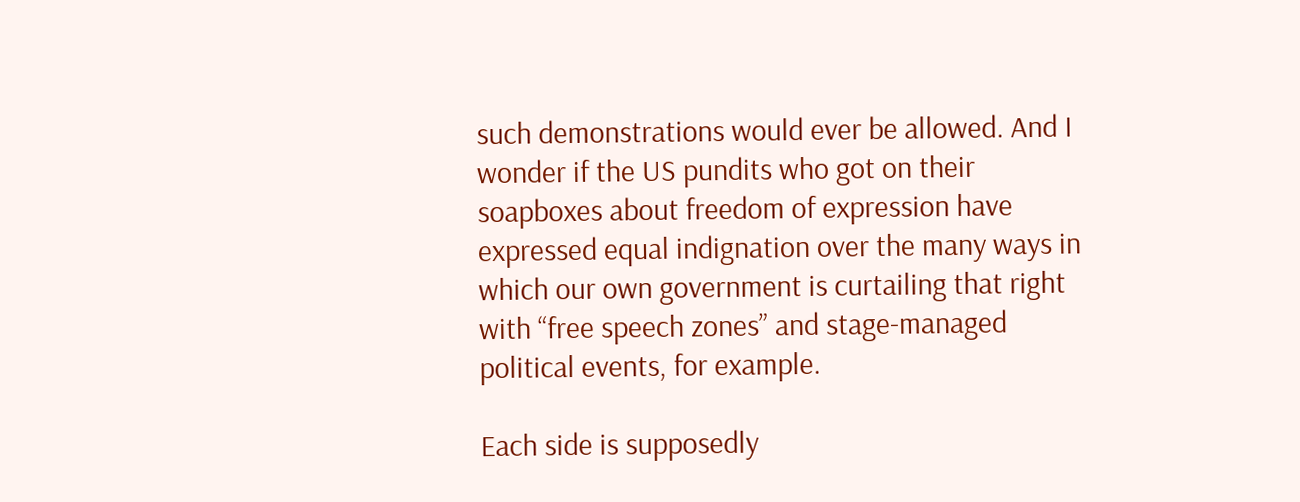such demonstrations would ever be allowed. And I wonder if the US pundits who got on their soapboxes about freedom of expression have expressed equal indignation over the many ways in which our own government is curtailing that right with “free speech zones” and stage-managed political events, for example.

Each side is supposedly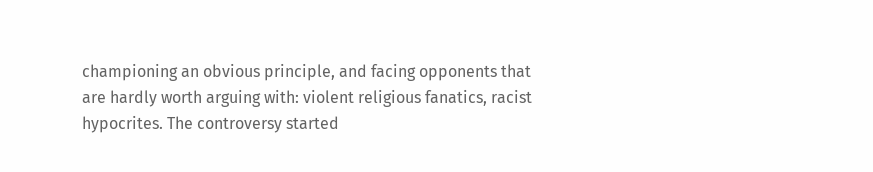championing an obvious principle, and facing opponents that are hardly worth arguing with: violent religious fanatics, racist hypocrites. The controversy started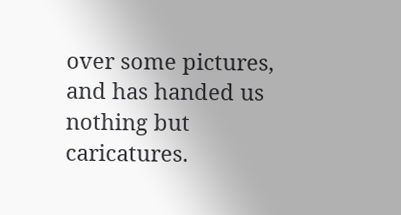over some pictures, and has handed us nothing but caricatures.